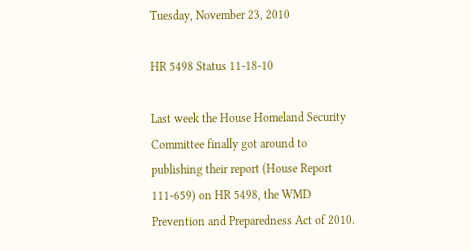Tuesday, November 23, 2010

HR 5498 Status 11-18-10

Last week the House Homeland Security Committee finally got around to publishing their report (House Report 111-659) on HR 5498, the WMD Prevention and Preparedness Act of 2010.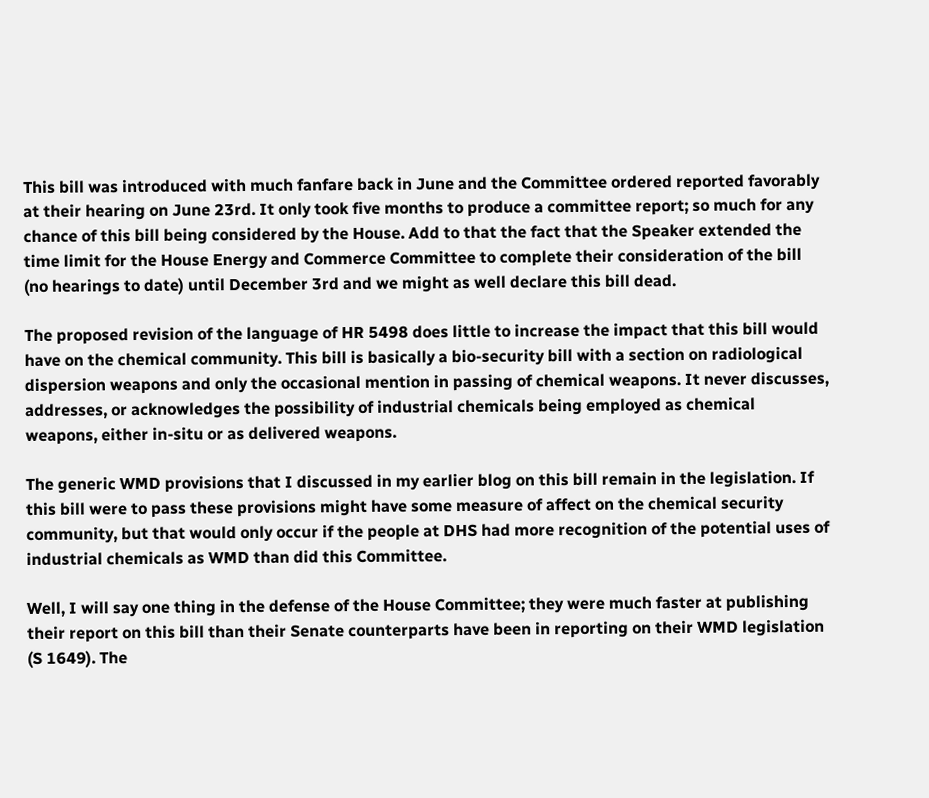This bill was introduced with much fanfare back in June and the Committee ordered reported favorably at their hearing on June 23rd. It only took five months to produce a committee report; so much for any chance of this bill being considered by the House. Add to that the fact that the Speaker extended the time limit for the House Energy and Commerce Committee to complete their consideration of the bill (no hearings to date) until December 3rd and we might as well declare this bill dead.

The proposed revision of the language of HR 5498 does little to increase the impact that this bill would have on the chemical community. This bill is basically a bio-security bill with a section on radiological dispersion weapons and only the occasional mention in passing of chemical weapons. It never discusses, addresses, or acknowledges the possibility of industrial chemicals being employed as chemical weapons, either in-situ or as delivered weapons.

The generic WMD provisions that I discussed in my earlier blog on this bill remain in the legislation. If this bill were to pass these provisions might have some measure of affect on the chemical security community, but that would only occur if the people at DHS had more recognition of the potential uses of industrial chemicals as WMD than did this Committee.

Well, I will say one thing in the defense of the House Committee; they were much faster at publishing their report on this bill than their Senate counterparts have been in reporting on their WMD legislation (S 1649). The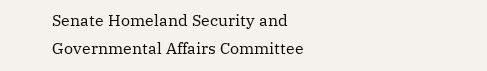Senate Homeland Security and Governmental Affairs Committee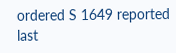ordered S 1649 reported last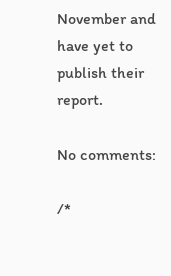November and have yet to publish their report.

No comments:

/*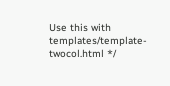Use this with templates/template-twocol.html */